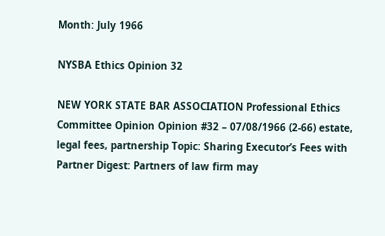Month: July 1966

NYSBA Ethics Opinion 32

NEW YORK STATE BAR ASSOCIATION Professional Ethics Committee Opinion Opinion #32 – 07/08/1966 (2-66) estate, legal fees, partnership Topic: Sharing Executor’s Fees with Partner Digest: Partners of law firm may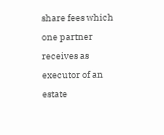share fees which one partner receives as executor of an estate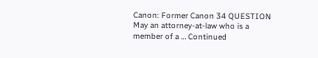Canon: Former Canon 34 QUESTION May an attorney-at-law who is a member of a … Continued